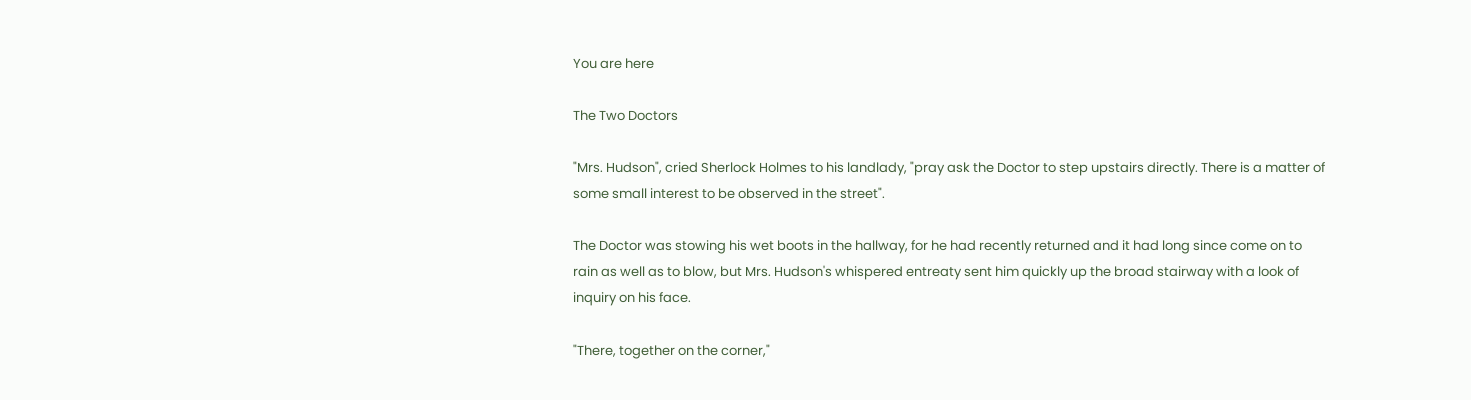You are here

The Two Doctors

"Mrs. Hudson", cried Sherlock Holmes to his landlady, "pray ask the Doctor to step upstairs directly. There is a matter of some small interest to be observed in the street".

The Doctor was stowing his wet boots in the hallway, for he had recently returned and it had long since come on to rain as well as to blow, but Mrs. Hudson's whispered entreaty sent him quickly up the broad stairway with a look of inquiry on his face.

"There, together on the corner,"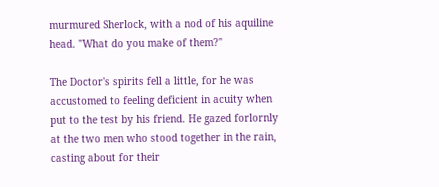murmured Sherlock, with a nod of his aquiline head. "What do you make of them?"

The Doctor's spirits fell a little, for he was accustomed to feeling deficient in acuity when put to the test by his friend. He gazed forlornly at the two men who stood together in the rain, casting about for their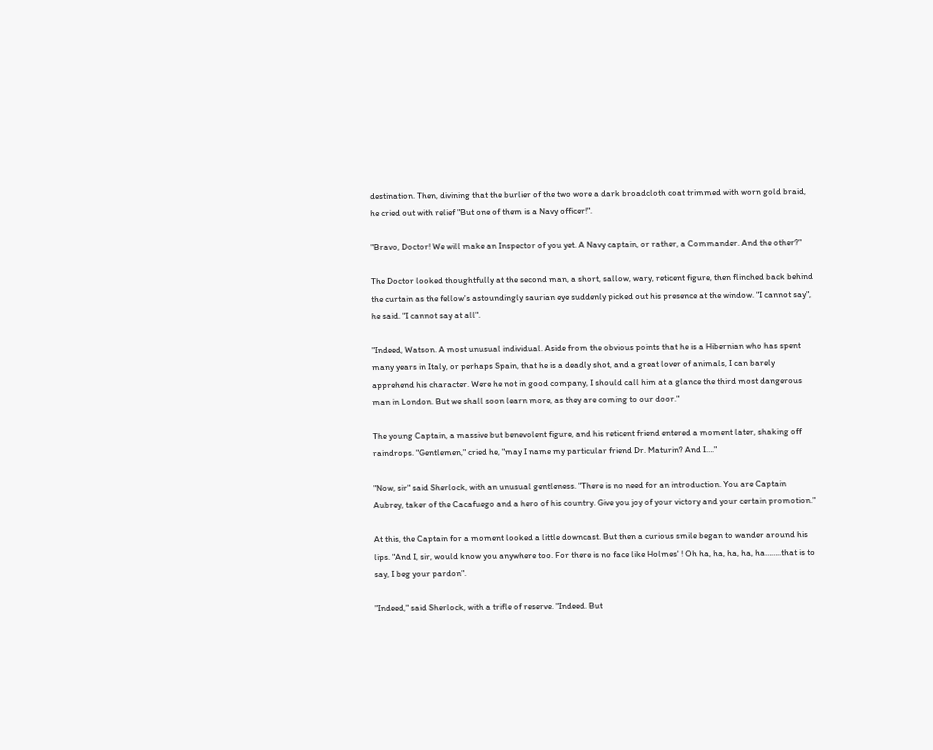destination. Then, divining that the burlier of the two wore a dark broadcloth coat trimmed with worn gold braid, he cried out with relief "But one of them is a Navy officer!".

"Bravo, Doctor! We will make an Inspector of you yet. A Navy captain, or rather, a Commander. And the other?"

The Doctor looked thoughtfully at the second man, a short, sallow, wary, reticent figure, then flinched back behind the curtain as the fellow's astoundingly saurian eye suddenly picked out his presence at the window. "I cannot say", he said. "I cannot say at all".

"Indeed, Watson. A most unusual individual. Aside from the obvious points that he is a Hibernian who has spent many years in Italy, or perhaps Spain, that he is a deadly shot, and a great lover of animals, I can barely apprehend his character. Were he not in good company, I should call him at a glance the third most dangerous man in London. But we shall soon learn more, as they are coming to our door."

The young Captain, a massive but benevolent figure, and his reticent friend entered a moment later, shaking off raindrops. "Gentlemen," cried he, "may I name my particular friend Dr. Maturin? And I…."

"Now, sir" said Sherlock, with an unusual gentleness. "There is no need for an introduction. You are Captain Aubrey, taker of the Cacafuego and a hero of his country. Give you joy of your victory and your certain promotion."

At this, the Captain for a moment looked a little downcast. But then a curious smile began to wander around his lips. "And I, sir, would know you anywhere too. For there is no face like Holmes' ! Oh ha, ha, ha, ha, ha……..that is to say, I beg your pardon".

"Indeed," said Sherlock, with a trifle of reserve. "Indeed. But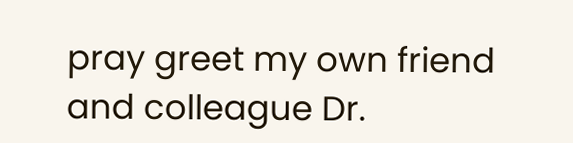pray greet my own friend and colleague Dr.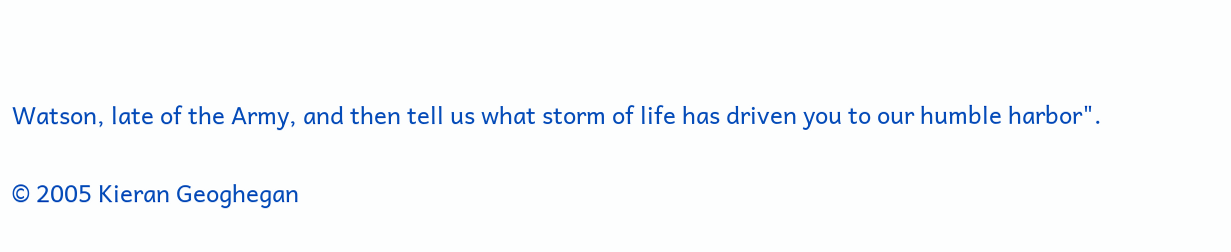Watson, late of the Army, and then tell us what storm of life has driven you to our humble harbor".

© 2005 Kieran Geoghegan